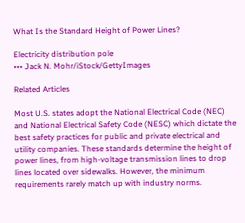What Is the Standard Height of Power Lines?

Electricity distribution pole
••• Jack N. Mohr/iStock/GettyImages

Related Articles

Most U.S. states adopt the National Electrical Code (NEC) and National Electrical Safety Code (NESC) which dictate the best safety practices for public and private electrical and utility companies. These standards determine the height of power lines, from high-voltage transmission lines to drop lines located over sidewalks. However, the minimum requirements rarely match up with industry norms.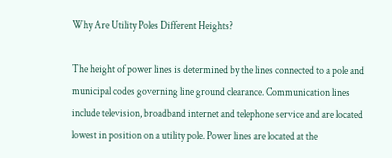Why Are Utility Poles Different Heights?

The height of power lines is determined by the lines connected to a pole and municipal codes governing line ground clearance. Communication lines include television, broadband internet and telephone service and are located lowest in position on a utility pole. Power lines are located at the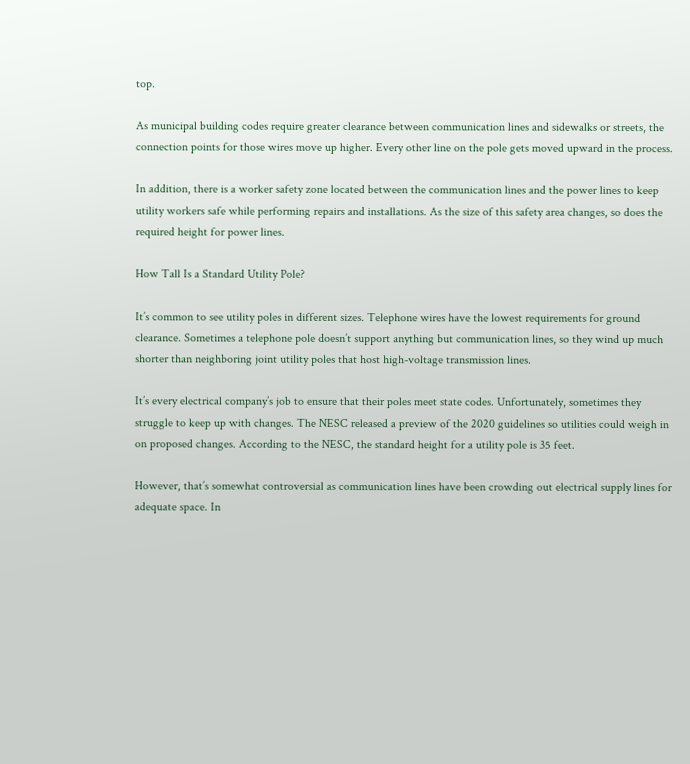top.

As municipal building codes require greater clearance between communication lines and sidewalks or streets, the connection points for those wires move up higher. Every other line on the pole gets moved upward in the process.

In addition, there is a worker safety zone located between the communication lines and the power lines to keep utility workers safe while performing repairs and installations. As the size of this safety area changes, so does the required height for power lines.

How Tall Is a Standard Utility Pole?

It’s common to see utility poles in different sizes. Telephone wires have the lowest requirements for ground clearance. Sometimes a telephone pole doesn’t support anything but communication lines, so they wind up much shorter than neighboring joint utility poles that host high-voltage transmission lines.

It’s every electrical company’s job to ensure that their poles meet state codes. Unfortunately, sometimes they struggle to keep up with changes. The NESC released a preview of the 2020 guidelines so utilities could weigh in on proposed changes. According to the NESC, the standard height for a utility pole is 35 feet.

However, that’s somewhat controversial as communication lines have been crowding out electrical supply lines for adequate space. In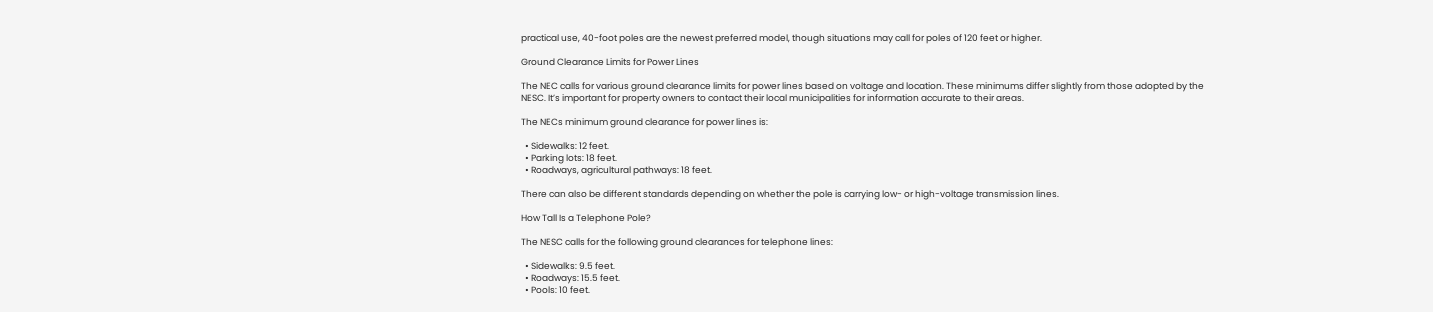practical use, 40-foot poles are the newest preferred model, though situations may call for poles of 120 feet or higher.

Ground Clearance Limits for Power Lines

The NEC calls for various ground clearance limits for power lines based on voltage and location. These minimums differ slightly from those adopted by the NESC. It’s important for property owners to contact their local municipalities for information accurate to their areas.

The NECs minimum ground clearance for power lines is:

  • Sidewalks: 12 feet.
  • Parking lots: 18 feet.
  • Roadways, agricultural pathways: 18 feet.

There can also be different standards depending on whether the pole is carrying low- or high-voltage transmission lines.

How Tall Is a Telephone Pole?

The NESC calls for the following ground clearances for telephone lines:

  • Sidewalks: 9.5 feet.
  • Roadways: 15.5 feet.
  • Pools: 10 feet.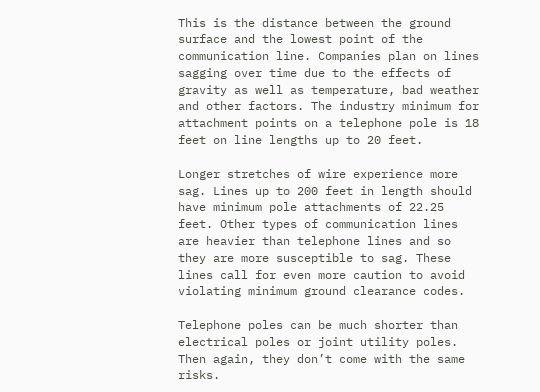This is the distance between the ground surface and the lowest point of the communication line. Companies plan on lines sagging over time due to the effects of gravity as well as temperature, bad weather and other factors. The industry minimum for attachment points on a telephone pole is 18 feet on line lengths up to 20 feet.

Longer stretches of wire experience more sag. Lines up to 200 feet in length should have minimum pole attachments of 22.25 feet. Other types of communication lines are heavier than telephone lines and so they are more susceptible to sag. These lines call for even more caution to avoid violating minimum ground clearance codes.

Telephone poles can be much shorter than electrical poles or joint utility poles. Then again, they don’t come with the same risks.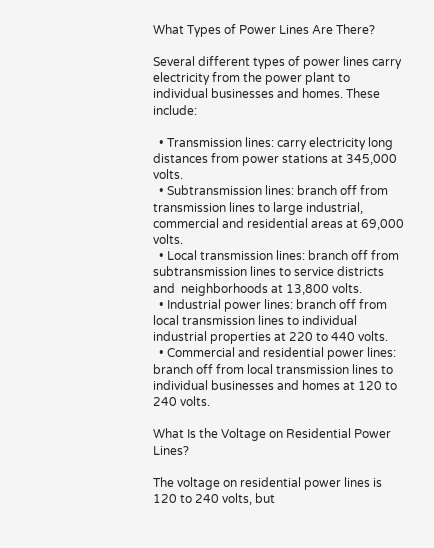What Types of Power Lines Are There?

Several different types of power lines carry electricity from the power plant to individual businesses and homes. These include:

  • Transmission lines: carry electricity long distances from power stations at 345,000 volts.
  • Subtransmission lines: branch off from transmission lines to large industrial, commercial and residential areas at 69,000 volts.
  • Local transmission lines: branch off from subtransmission lines to service districts and  neighborhoods at 13,800 volts.
  • Industrial power lines: branch off from local transmission lines to individual industrial properties at 220 to 440 volts.
  • Commercial and residential power lines: branch off from local transmission lines to individual businesses and homes at 120 to 240 volts.

What Is the Voltage on Residential Power Lines?

The voltage on residential power lines is 120 to 240 volts, but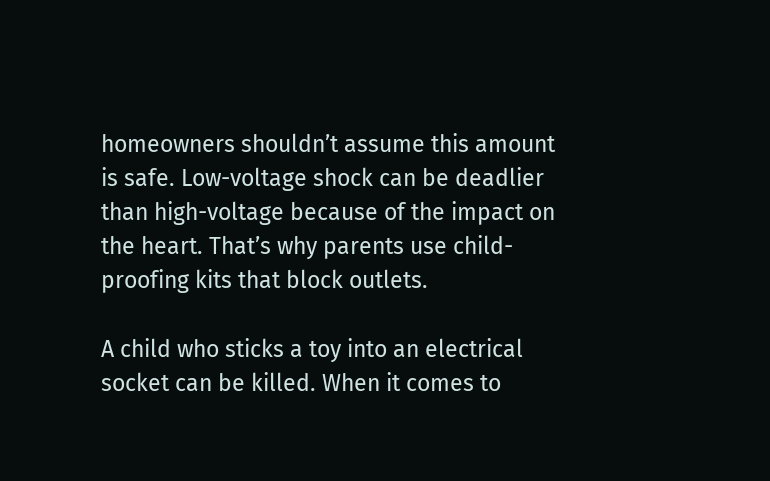homeowners shouldn’t assume this amount is safe. Low-voltage shock can be deadlier than high-voltage because of the impact on the heart. That’s why parents use child-proofing kits that block outlets.

A child who sticks a toy into an electrical socket can be killed. When it comes to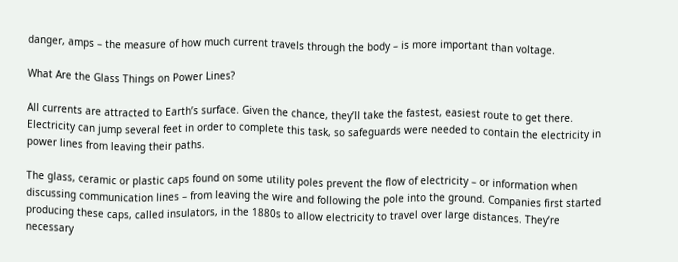danger, amps – the measure of how much current travels through the body – is more important than voltage.

What Are the Glass Things on Power Lines?

All currents are attracted to Earth’s surface. Given the chance, they’ll take the fastest, easiest route to get there. Electricity can jump several feet in order to complete this task, so safeguards were needed to contain the electricity in power lines from leaving their paths.

The glass, ceramic or plastic caps found on some utility poles prevent the flow of electricity – or information when discussing communication lines – from leaving the wire and following the pole into the ground. Companies first started producing these caps, called insulators, in the 1880s to allow electricity to travel over large distances. They’re necessary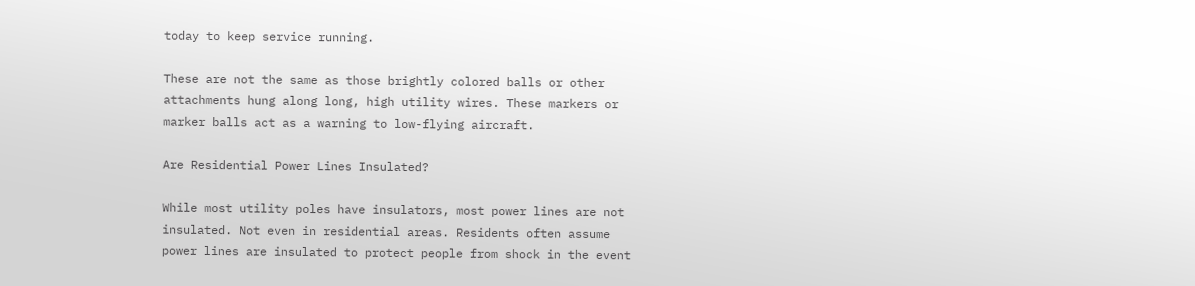today to keep service running.

These are not the same as those brightly colored balls or other attachments hung along long, high utility wires. These markers or marker balls act as a warning to low-flying aircraft.

Are Residential Power Lines Insulated?

While most utility poles have insulators, most power lines are not insulated. Not even in residential areas. Residents often assume power lines are insulated to protect people from shock in the event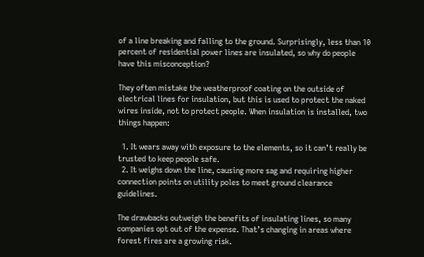of a line breaking and falling to the ground. Surprisingly, less than 10 percent of residential power lines are insulated, so why do people have this misconception?

They often mistake the weatherproof coating on the outside of electrical lines for insulation, but this is used to protect the naked wires inside, not to protect people. When insulation is installed, two things happen:

  1. It wears away with exposure to the elements, so it can’t really be trusted to keep people safe.
  2. It weighs down the line, causing more sag and requiring higher connection points on utility poles to meet ground clearance guidelines.

The drawbacks outweigh the benefits of insulating lines, so many companies opt out of the expense. That’s changing in areas where forest fires are a growing risk.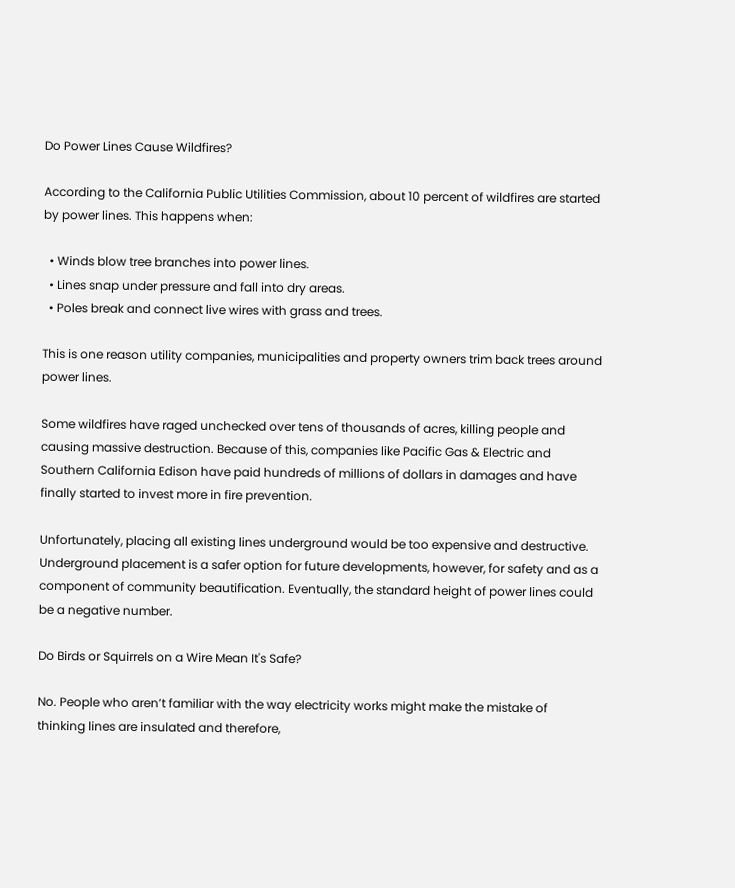Do Power Lines Cause Wildfires?

According to the California Public Utilities Commission, about 10 percent of wildfires are started by power lines. This happens when:

  • Winds blow tree branches into power lines.
  • Lines snap under pressure and fall into dry areas.
  • Poles break and connect live wires with grass and trees.

This is one reason utility companies, municipalities and property owners trim back trees around power lines.

Some wildfires have raged unchecked over tens of thousands of acres, killing people and causing massive destruction. Because of this, companies like Pacific Gas & Electric and Southern California Edison have paid hundreds of millions of dollars in damages and have finally started to invest more in fire prevention.

Unfortunately, placing all existing lines underground would be too expensive and destructive. Underground placement is a safer option for future developments, however, for safety and as a component of community beautification. Eventually, the standard height of power lines could be a negative number.

Do Birds or Squirrels on a Wire Mean It's Safe?

No. People who aren’t familiar with the way electricity works might make the mistake of thinking lines are insulated and therefore,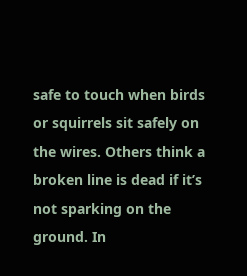safe to touch when birds or squirrels sit safely on the wires. Others think a broken line is dead if it’s not sparking on the ground. In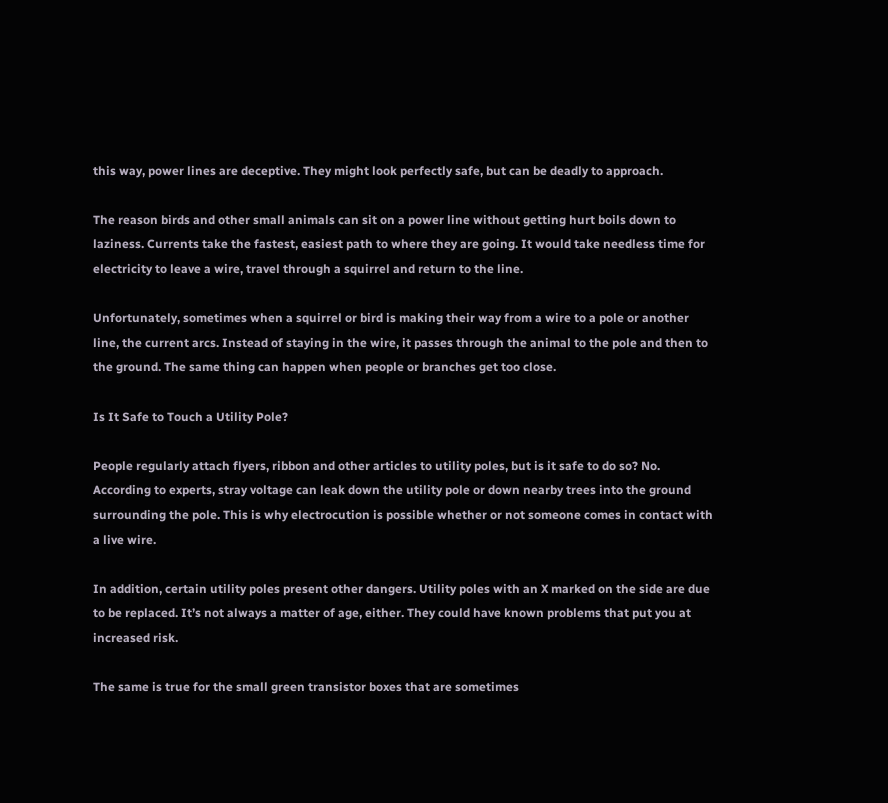this way, power lines are deceptive. They might look perfectly safe, but can be deadly to approach.

The reason birds and other small animals can sit on a power line without getting hurt boils down to laziness. Currents take the fastest, easiest path to where they are going. It would take needless time for electricity to leave a wire, travel through a squirrel and return to the line.

Unfortunately, sometimes when a squirrel or bird is making their way from a wire to a pole or another line, the current arcs. Instead of staying in the wire, it passes through the animal to the pole and then to the ground. The same thing can happen when people or branches get too close.

Is It Safe to Touch a Utility Pole?

People regularly attach flyers, ribbon and other articles to utility poles, but is it safe to do so? No. According to experts, stray voltage can leak down the utility pole or down nearby trees into the ground surrounding the pole. This is why electrocution is possible whether or not someone comes in contact with a live wire.

In addition, certain utility poles present other dangers. Utility poles with an X marked on the side are due to be replaced. It’s not always a matter of age, either. They could have known problems that put you at increased risk.

The same is true for the small green transistor boxes that are sometimes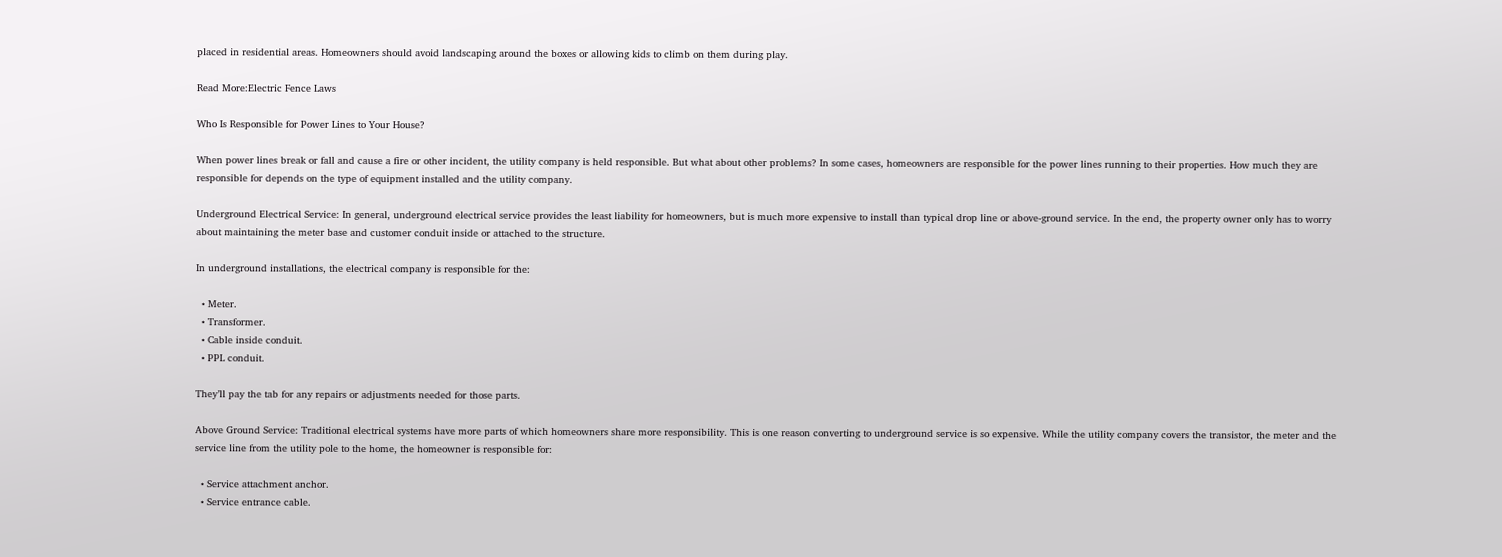placed in residential areas. Homeowners should avoid landscaping around the boxes or allowing kids to climb on them during play.

Read More:Electric Fence Laws

Who Is Responsible for Power Lines to Your House?

When power lines break or fall and cause a fire or other incident, the utility company is held responsible. But what about other problems? In some cases, homeowners are responsible for the power lines running to their properties. How much they are responsible for depends on the type of equipment installed and the utility company.

Underground Electrical Service: In general, underground electrical service provides the least liability for homeowners, but is much more expensive to install than typical drop line or above-ground service. In the end, the property owner only has to worry about maintaining the meter base and customer conduit inside or attached to the structure.

In underground installations, the electrical company is responsible for the:

  • Meter.
  • Transformer.
  • Cable inside conduit.
  • PPL conduit.

They’ll pay the tab for any repairs or adjustments needed for those parts.

Above Ground Service: Traditional electrical systems have more parts of which homeowners share more responsibility. This is one reason converting to underground service is so expensive. While the utility company covers the transistor, the meter and the service line from the utility pole to the home, the homeowner is responsible for:

  • Service attachment anchor.
  • Service entrance cable.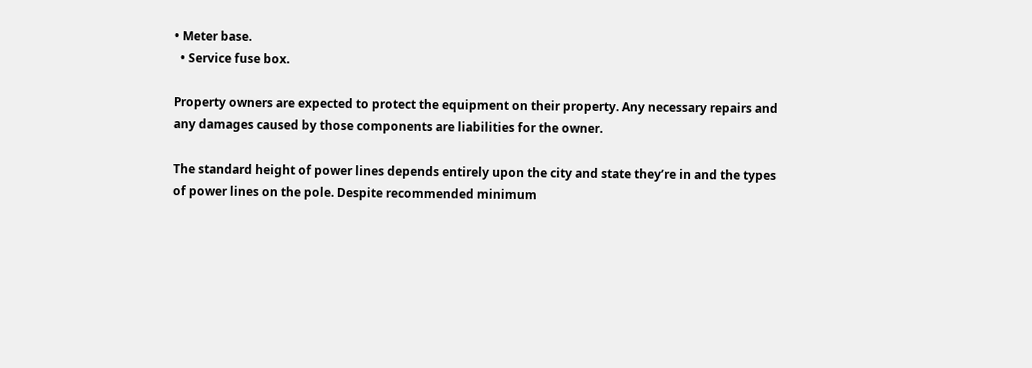• Meter base.
  • Service fuse box.

Property owners are expected to protect the equipment on their property. Any necessary repairs and any damages caused by those components are liabilities for the owner.

The standard height of power lines depends entirely upon the city and state they’re in and the types of power lines on the pole. Despite recommended minimum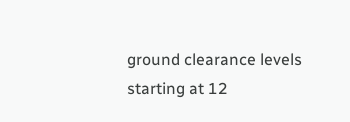ground clearance levels starting at 12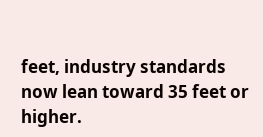feet, industry standards now lean toward 35 feet or higher.